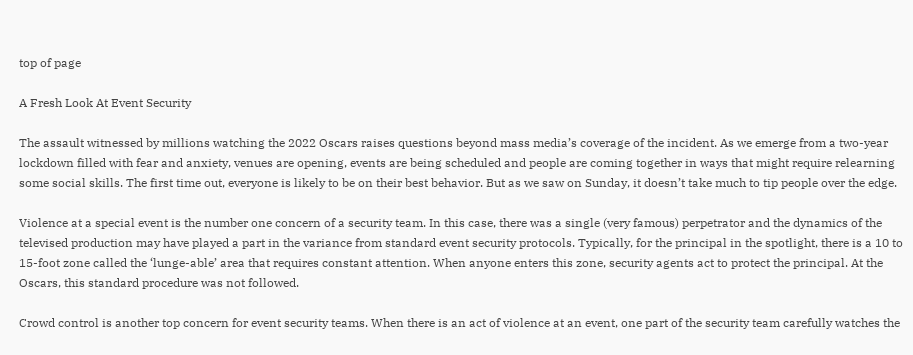top of page

A Fresh Look At Event Security

The assault witnessed by millions watching the 2022 Oscars raises questions beyond mass media’s coverage of the incident. As we emerge from a two-year lockdown filled with fear and anxiety, venues are opening, events are being scheduled and people are coming together in ways that might require relearning some social skills. The first time out, everyone is likely to be on their best behavior. But as we saw on Sunday, it doesn’t take much to tip people over the edge.

Violence at a special event is the number one concern of a security team. In this case, there was a single (very famous) perpetrator and the dynamics of the televised production may have played a part in the variance from standard event security protocols. Typically, for the principal in the spotlight, there is a 10 to 15-foot zone called the ‘lunge-able’ area that requires constant attention. When anyone enters this zone, security agents act to protect the principal. At the Oscars, this standard procedure was not followed.

Crowd control is another top concern for event security teams. When there is an act of violence at an event, one part of the security team carefully watches the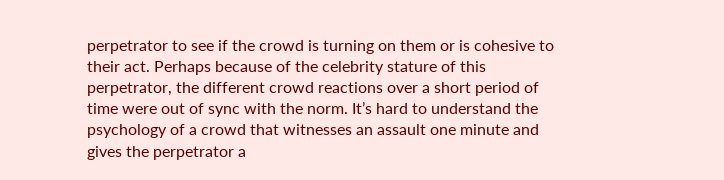perpetrator to see if the crowd is turning on them or is cohesive to their act. Perhaps because of the celebrity stature of this perpetrator, the different crowd reactions over a short period of time were out of sync with the norm. It’s hard to understand the psychology of a crowd that witnesses an assault one minute and gives the perpetrator a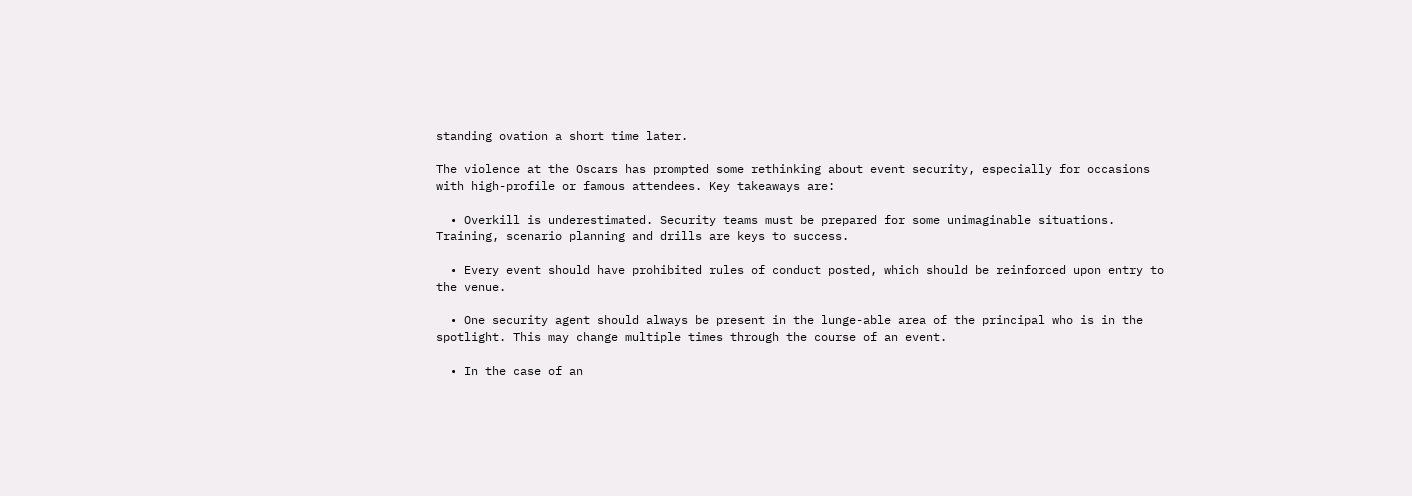standing ovation a short time later.

The violence at the Oscars has prompted some rethinking about event security, especially for occasions with high-profile or famous attendees. Key takeaways are:

  • Overkill is underestimated. Security teams must be prepared for some unimaginable situations. Training, scenario planning and drills are keys to success.

  • Every event should have prohibited rules of conduct posted, which should be reinforced upon entry to the venue.

  • One security agent should always be present in the lunge-able area of the principal who is in the spotlight. This may change multiple times through the course of an event.

  • In the case of an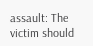assault: The victim should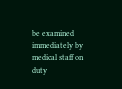be examined immediately by medical staff on duty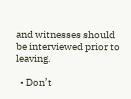and witnesses should be interviewed prior to leaving.

  • Don’t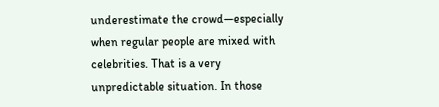underestimate the crowd—especially when regular people are mixed with celebrities. That is a very unpredictable situation. In those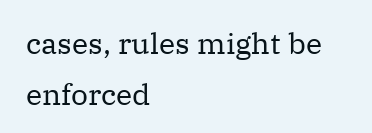cases, rules might be enforced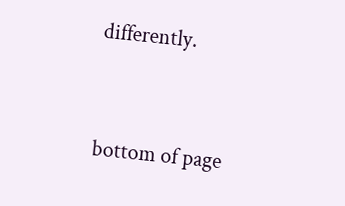differently.


bottom of page